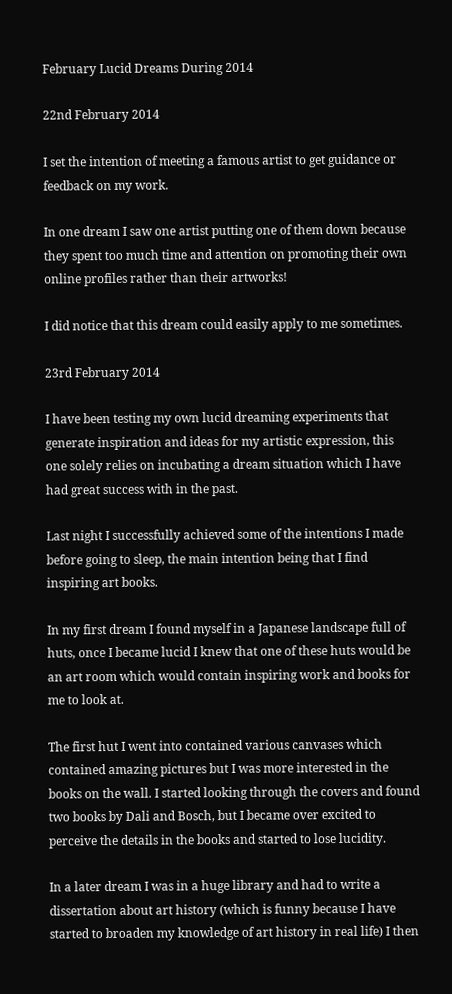February Lucid Dreams During 2014

22nd February 2014

I set the intention of meeting a famous artist to get guidance or feedback on my work.

In one dream I saw one artist putting one of them down because they spent too much time and attention on promoting their own online profiles rather than their artworks!

I did notice that this dream could easily apply to me sometimes.

23rd February 2014

I have been testing my own lucid dreaming experiments that generate inspiration and ideas for my artistic expression, this one solely relies on incubating a dream situation which I have had great success with in the past.

Last night I successfully achieved some of the intentions I made before going to sleep, the main intention being that I find inspiring art books.

In my first dream I found myself in a Japanese landscape full of huts, once I became lucid I knew that one of these huts would be an art room which would contain inspiring work and books for me to look at.

The first hut I went into contained various canvases which contained amazing pictures but I was more interested in the books on the wall. I started looking through the covers and found two books by Dali and Bosch, but I became over excited to perceive the details in the books and started to lose lucidity.

In a later dream I was in a huge library and had to write a dissertation about art history (which is funny because I have started to broaden my knowledge of art history in real life) I then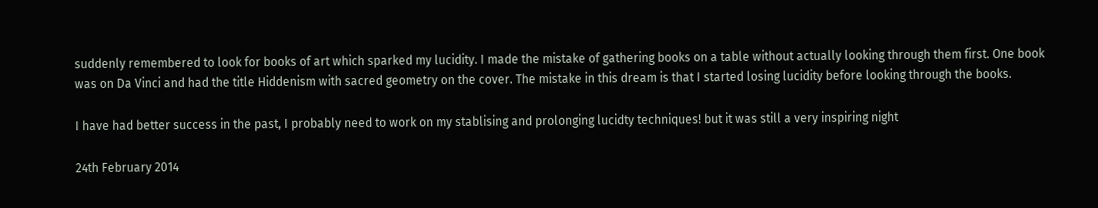suddenly remembered to look for books of art which sparked my lucidity. I made the mistake of gathering books on a table without actually looking through them first. One book was on Da Vinci and had the title Hiddenism with sacred geometry on the cover. The mistake in this dream is that I started losing lucidity before looking through the books.

I have had better success in the past, I probably need to work on my stablising and prolonging lucidty techniques! but it was still a very inspiring night

24th February 2014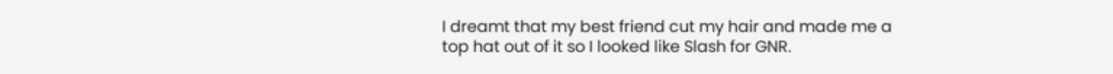I dreamt that my best friend cut my hair and made me a top hat out of it so I looked like Slash for GNR.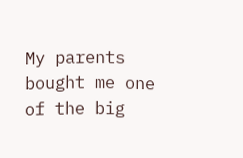My parents bought me one of the big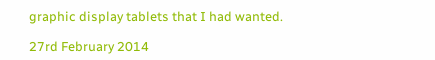graphic display tablets that I had wanted.

27rd February 2014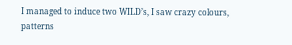I managed to induce two WILD’s, I saw crazy colours, patterns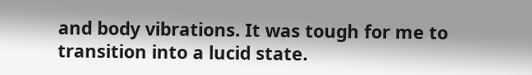and body vibrations. It was tough for me to transition into a lucid state.